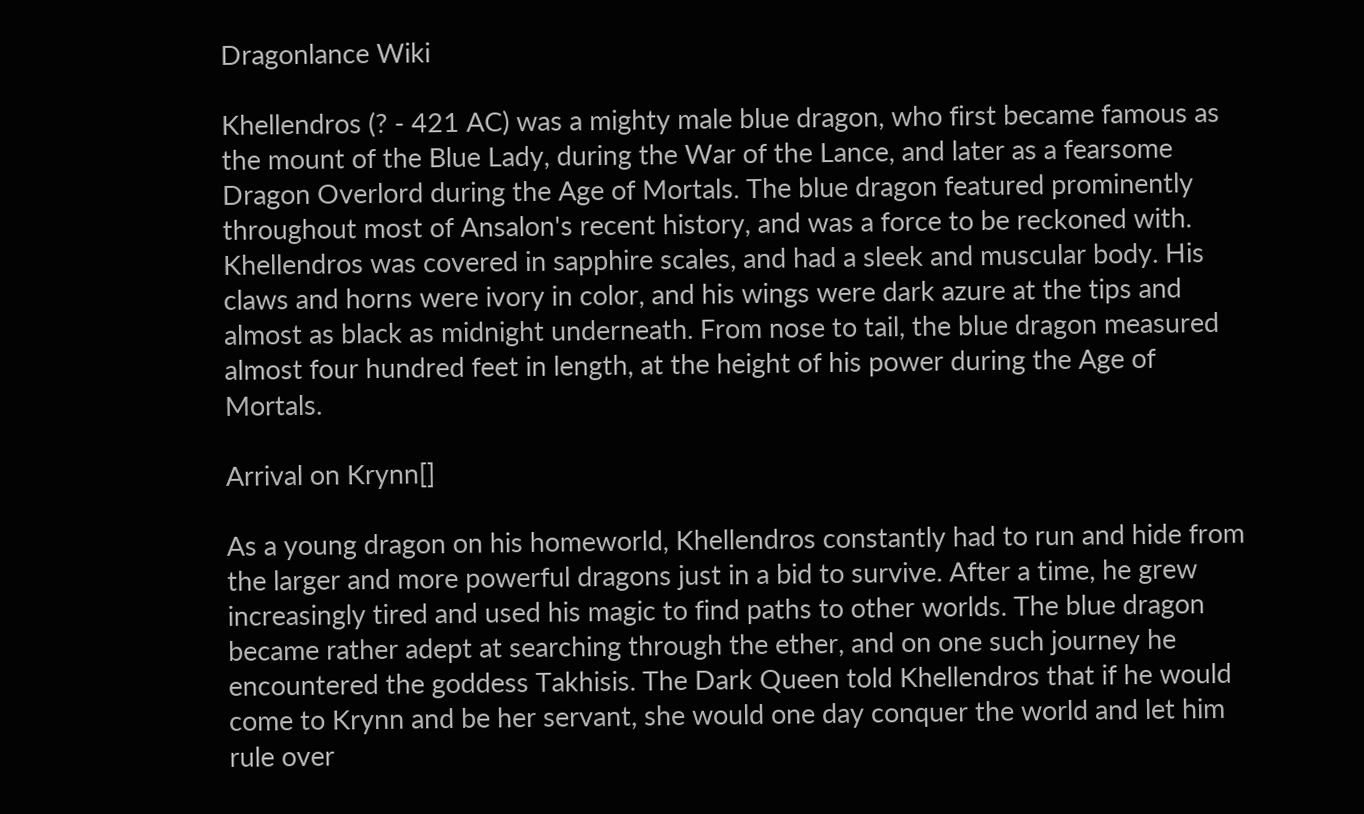Dragonlance Wiki

Khellendros (? - 421 AC) was a mighty male blue dragon, who first became famous as the mount of the Blue Lady, during the War of the Lance, and later as a fearsome Dragon Overlord during the Age of Mortals. The blue dragon featured prominently throughout most of Ansalon's recent history, and was a force to be reckoned with. Khellendros was covered in sapphire scales, and had a sleek and muscular body. His claws and horns were ivory in color, and his wings were dark azure at the tips and almost as black as midnight underneath. From nose to tail, the blue dragon measured almost four hundred feet in length, at the height of his power during the Age of Mortals.

Arrival on Krynn[]

As a young dragon on his homeworld, Khellendros constantly had to run and hide from the larger and more powerful dragons just in a bid to survive. After a time, he grew increasingly tired and used his magic to find paths to other worlds. The blue dragon became rather adept at searching through the ether, and on one such journey he encountered the goddess Takhisis. The Dark Queen told Khellendros that if he would come to Krynn and be her servant, she would one day conquer the world and let him rule over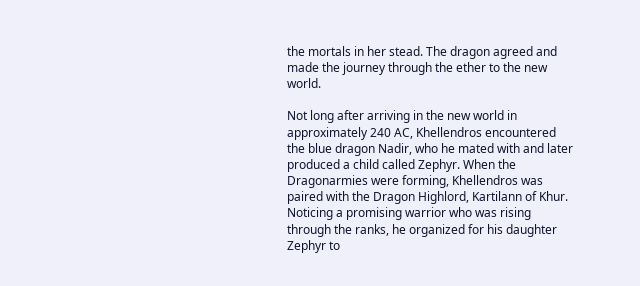the mortals in her stead. The dragon agreed and made the journey through the ether to the new world.

Not long after arriving in the new world in approximately 240 AC, Khellendros encountered the blue dragon Nadir, who he mated with and later produced a child called Zephyr. When the Dragonarmies were forming, Khellendros was paired with the Dragon Highlord, Kartilann of Khur. Noticing a promising warrior who was rising through the ranks, he organized for his daughter Zephyr to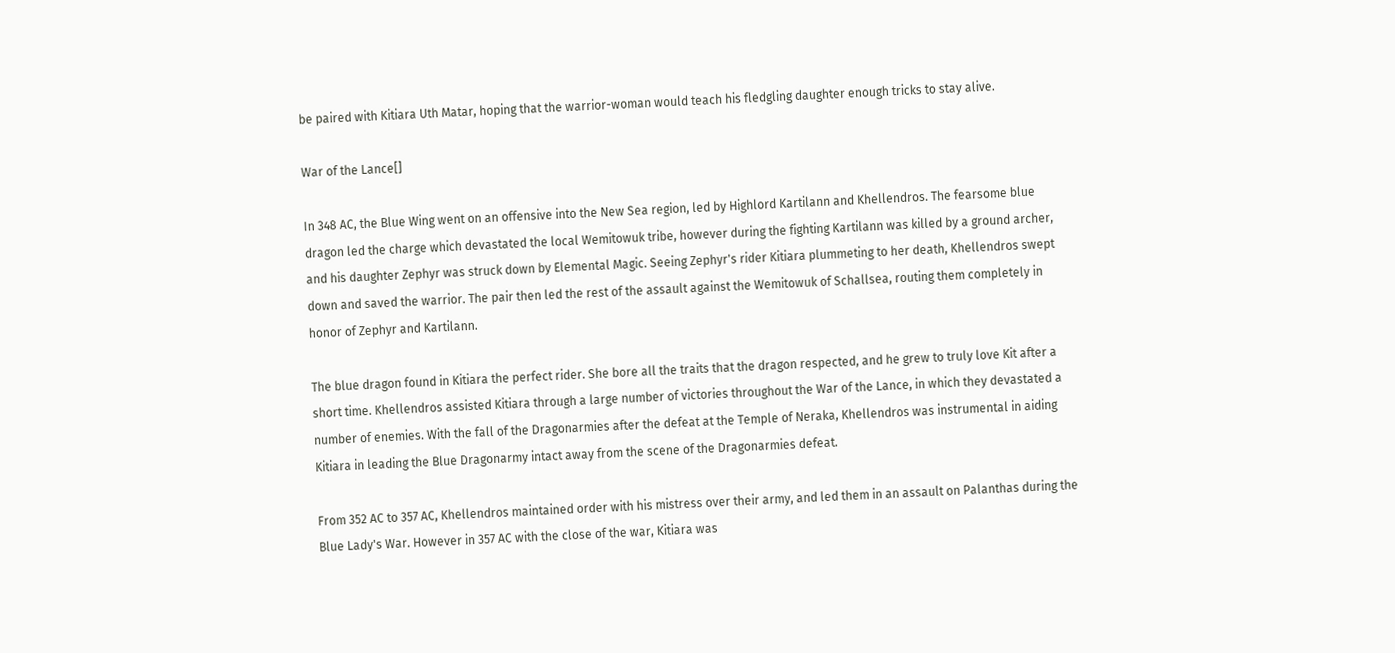be paired with Kitiara Uth Matar, hoping that the warrior-woman would teach his fledgling daughter enough tricks to stay alive.

War of the Lance[]

In 348 AC, the Blue Wing went on an offensive into the New Sea region, led by Highlord Kartilann and Khellendros. The fearsome blue dragon led the charge which devastated the local Wemitowuk tribe, however during the fighting Kartilann was killed by a ground archer, and his daughter Zephyr was struck down by Elemental Magic. Seeing Zephyr's rider Kitiara plummeting to her death, Khellendros swept down and saved the warrior. The pair then led the rest of the assault against the Wemitowuk of Schallsea, routing them completely in honor of Zephyr and Kartilann.

The blue dragon found in Kitiara the perfect rider. She bore all the traits that the dragon respected, and he grew to truly love Kit after a short time. Khellendros assisted Kitiara through a large number of victories throughout the War of the Lance, in which they devastated a number of enemies. With the fall of the Dragonarmies after the defeat at the Temple of Neraka, Khellendros was instrumental in aiding Kitiara in leading the Blue Dragonarmy intact away from the scene of the Dragonarmies defeat.

From 352 AC to 357 AC, Khellendros maintained order with his mistress over their army, and led them in an assault on Palanthas during the Blue Lady's War. However in 357 AC with the close of the war, Kitiara was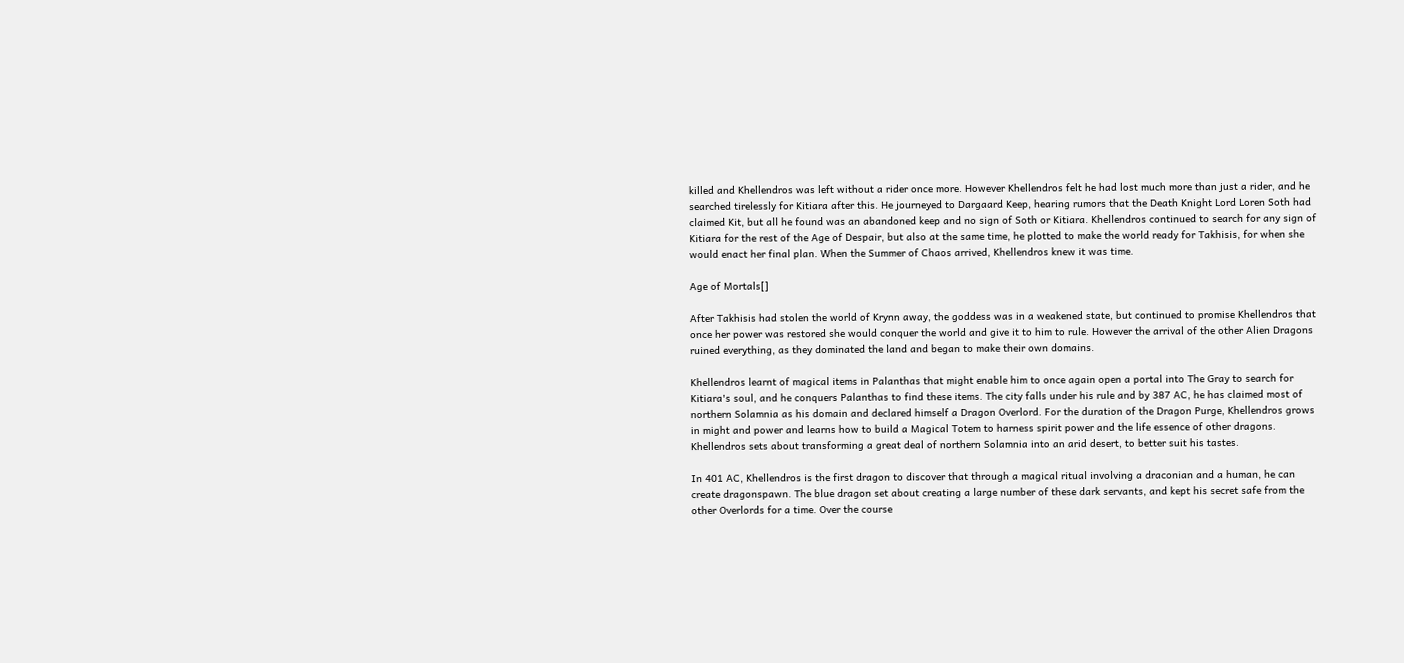killed and Khellendros was left without a rider once more. However Khellendros felt he had lost much more than just a rider, and he searched tirelessly for Kitiara after this. He journeyed to Dargaard Keep, hearing rumors that the Death Knight Lord Loren Soth had claimed Kit, but all he found was an abandoned keep and no sign of Soth or Kitiara. Khellendros continued to search for any sign of Kitiara for the rest of the Age of Despair, but also at the same time, he plotted to make the world ready for Takhisis, for when she would enact her final plan. When the Summer of Chaos arrived, Khellendros knew it was time.

Age of Mortals[]

After Takhisis had stolen the world of Krynn away, the goddess was in a weakened state, but continued to promise Khellendros that once her power was restored she would conquer the world and give it to him to rule. However the arrival of the other Alien Dragons ruined everything, as they dominated the land and began to make their own domains.

Khellendros learnt of magical items in Palanthas that might enable him to once again open a portal into The Gray to search for Kitiara's soul, and he conquers Palanthas to find these items. The city falls under his rule and by 387 AC, he has claimed most of northern Solamnia as his domain and declared himself a Dragon Overlord. For the duration of the Dragon Purge, Khellendros grows in might and power and learns how to build a Magical Totem to harness spirit power and the life essence of other dragons. Khellendros sets about transforming a great deal of northern Solamnia into an arid desert, to better suit his tastes.

In 401 AC, Khellendros is the first dragon to discover that through a magical ritual involving a draconian and a human, he can create dragonspawn. The blue dragon set about creating a large number of these dark servants, and kept his secret safe from the other Overlords for a time. Over the course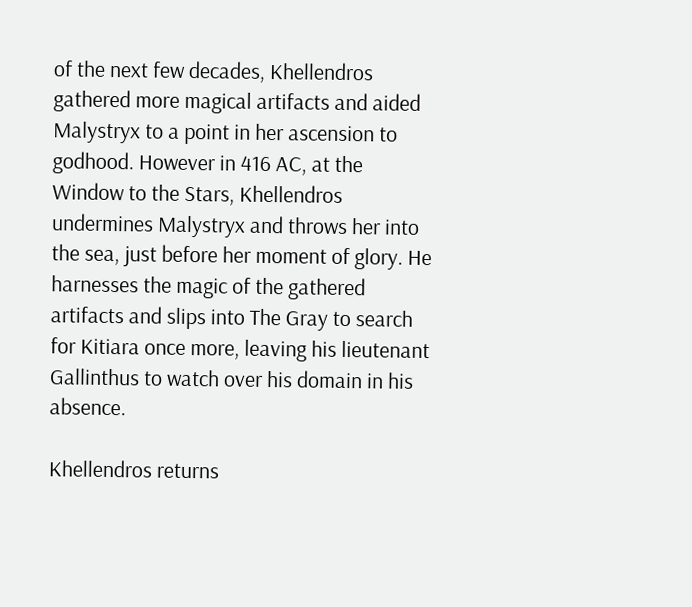of the next few decades, Khellendros gathered more magical artifacts and aided Malystryx to a point in her ascension to godhood. However in 416 AC, at the Window to the Stars, Khellendros undermines Malystryx and throws her into the sea, just before her moment of glory. He harnesses the magic of the gathered artifacts and slips into The Gray to search for Kitiara once more, leaving his lieutenant Gallinthus to watch over his domain in his absence.

Khellendros returns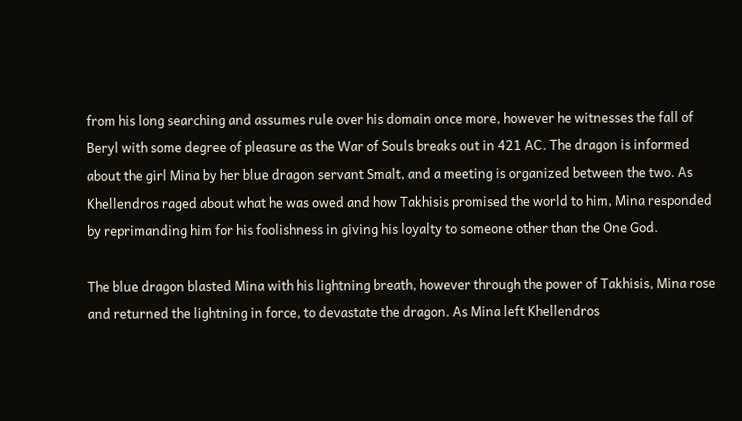from his long searching and assumes rule over his domain once more, however he witnesses the fall of Beryl with some degree of pleasure as the War of Souls breaks out in 421 AC. The dragon is informed about the girl Mina by her blue dragon servant Smalt, and a meeting is organized between the two. As Khellendros raged about what he was owed and how Takhisis promised the world to him, Mina responded by reprimanding him for his foolishness in giving his loyalty to someone other than the One God.

The blue dragon blasted Mina with his lightning breath, however through the power of Takhisis, Mina rose and returned the lightning in force, to devastate the dragon. As Mina left Khellendros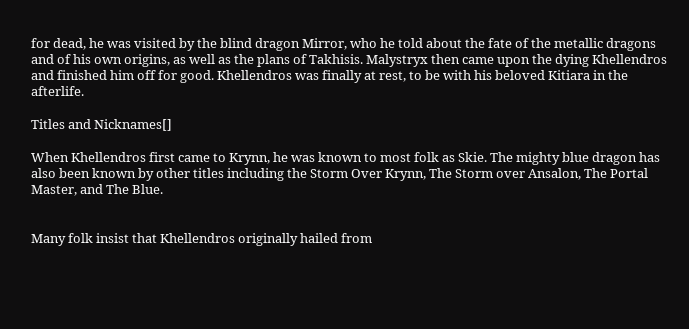for dead, he was visited by the blind dragon Mirror, who he told about the fate of the metallic dragons and of his own origins, as well as the plans of Takhisis. Malystryx then came upon the dying Khellendros and finished him off for good. Khellendros was finally at rest, to be with his beloved Kitiara in the afterlife.

Titles and Nicknames[]

When Khellendros first came to Krynn, he was known to most folk as Skie. The mighty blue dragon has also been known by other titles including the Storm Over Krynn, The Storm over Ansalon, The Portal Master, and The Blue.


Many folk insist that Khellendros originally hailed from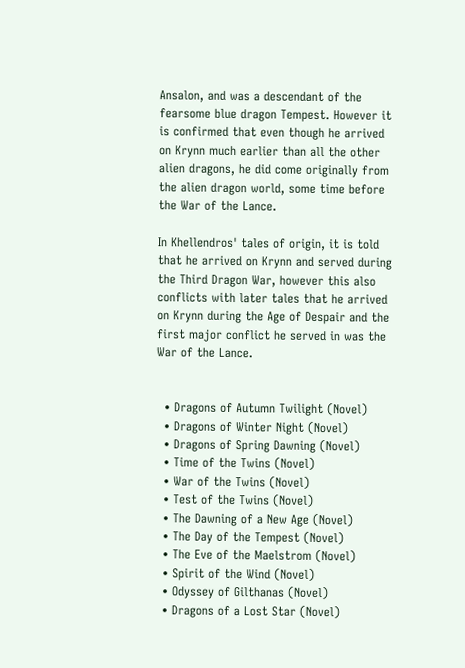Ansalon, and was a descendant of the fearsome blue dragon Tempest. However it is confirmed that even though he arrived on Krynn much earlier than all the other alien dragons, he did come originally from the alien dragon world, some time before the War of the Lance.

In Khellendros' tales of origin, it is told that he arrived on Krynn and served during the Third Dragon War, however this also conflicts with later tales that he arrived on Krynn during the Age of Despair and the first major conflict he served in was the War of the Lance.


  • Dragons of Autumn Twilight (Novel)
  • Dragons of Winter Night (Novel)
  • Dragons of Spring Dawning (Novel)
  • Time of the Twins (Novel)
  • War of the Twins (Novel)
  • Test of the Twins (Novel)
  • The Dawning of a New Age (Novel)
  • The Day of the Tempest (Novel)
  • The Eve of the Maelstrom (Novel)
  • Spirit of the Wind (Novel)
  • Odyssey of Gilthanas (Novel)
  • Dragons of a Lost Star (Novel)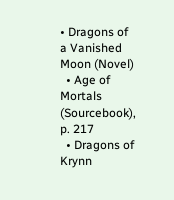• Dragons of a Vanished Moon (Novel)
  • Age of Mortals (Sourcebook), p. 217
  • Dragons of Krynn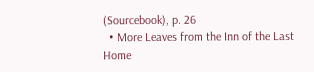(Sourcebook), p. 26
  • More Leaves from the Inn of the Last Home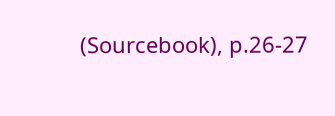(Sourcebook), p.26-27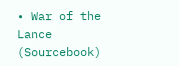• War of the Lance (Sourcebook)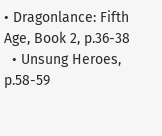• Dragonlance: Fifth Age, Book 2, p.36-38
  • Unsung Heroes, p.58-59